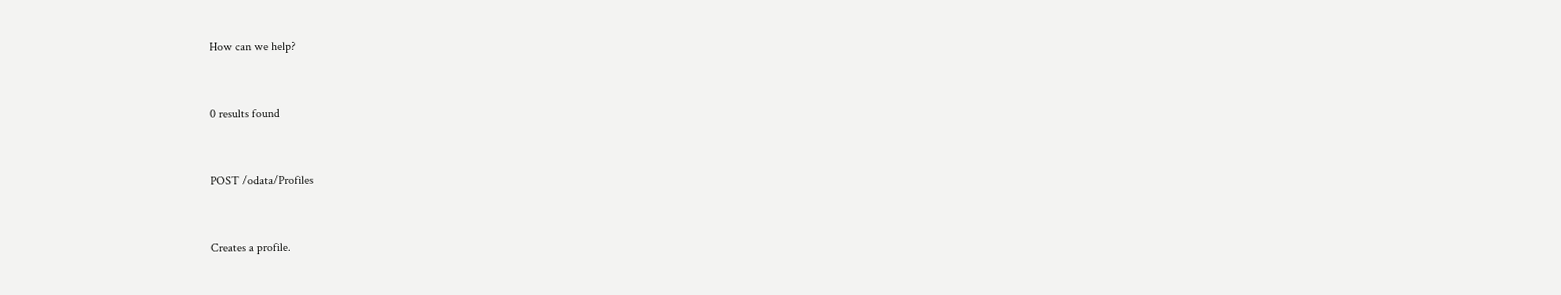How can we help?


0 results found


POST /odata/Profiles


Creates a profile.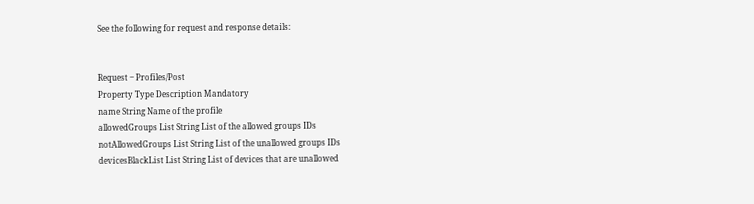See the following for request and response details:


Request ‒ Profiles/Post
Property Type Description Mandatory
name String Name of the profile
allowedGroups List String List of the allowed groups IDs
notAllowedGroups List String List of the unallowed groups IDs
devicesBlackList List String List of devices that are unallowed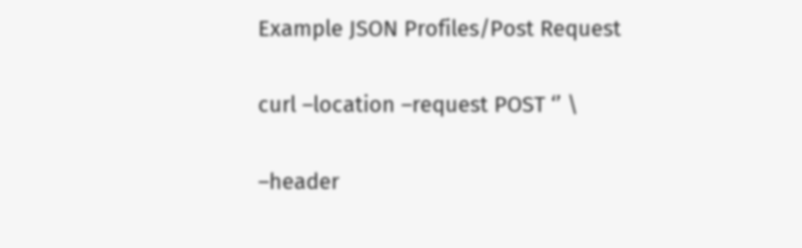Example JSON Profiles/Post Request

curl –location –request POST ‘’ \

–header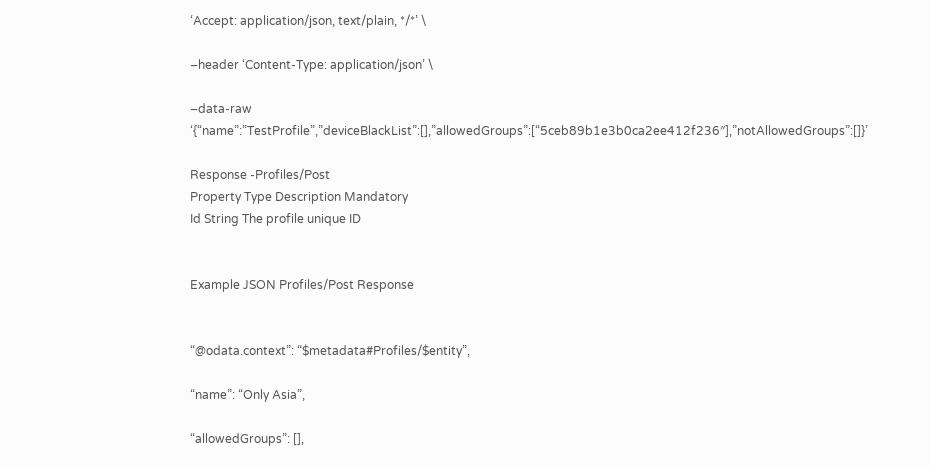‘Accept: application/json, text/plain, */*’ \

–header ‘Content-Type: application/json’ \

–data-raw ‘{“name”:”TestProfile”,”deviceBlackList”:[],”allowedGroups”:[“5ceb89b1e3b0ca2ee412f236″],”notAllowedGroups”:[]}’

Response -Profiles/Post
Property Type Description Mandatory
Id String The profile unique ID


Example JSON Profiles/Post Response


“@odata.context”: “$metadata#Profiles/$entity”,

“name”: “Only Asia”,

“allowedGroups”: [],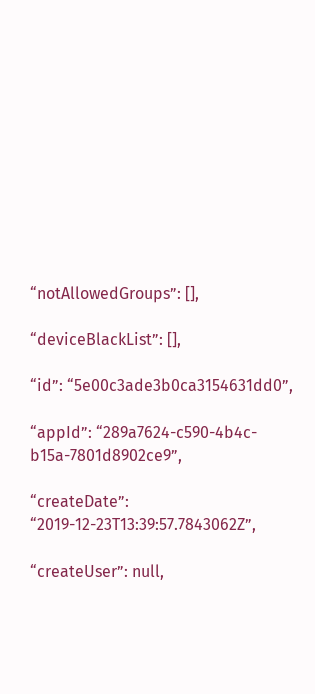“notAllowedGroups”: [],

“deviceBlackList”: [],

“id”: “5e00c3ade3b0ca3154631dd0”,

“appId”: “289a7624-c590-4b4c-b15a-7801d8902ce9”,

“createDate”: “2019-12-23T13:39:57.7843062Z”,

“createUser”: null,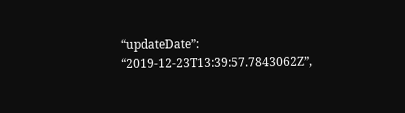“updateDate”: “2019-12-23T13:39:57.7843062Z”,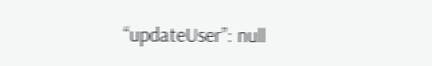“updateUser”: null